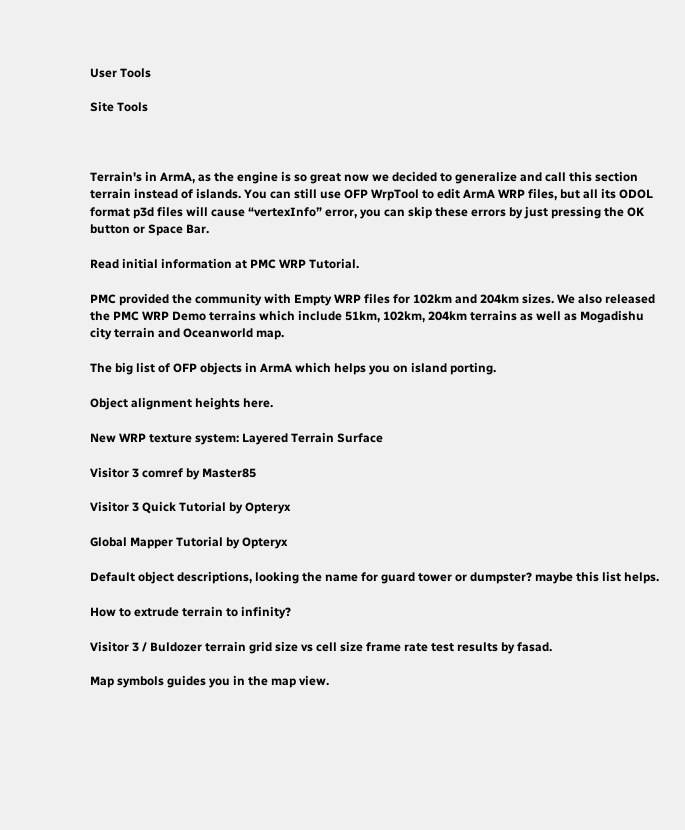User Tools

Site Tools



Terrain's in ArmA, as the engine is so great now we decided to generalize and call this section terrain instead of islands. You can still use OFP WrpTool to edit ArmA WRP files, but all its ODOL format p3d files will cause “vertexInfo” error, you can skip these errors by just pressing the OK button or Space Bar.

Read initial information at PMC WRP Tutorial.

PMC provided the community with Empty WRP files for 102km and 204km sizes. We also released the PMC WRP Demo terrains which include 51km, 102km, 204km terrains as well as Mogadishu city terrain and Oceanworld map.

The big list of OFP objects in ArmA which helps you on island porting.

Object alignment heights here.

New WRP texture system: Layered Terrain Surface

Visitor 3 comref by Master85

Visitor 3 Quick Tutorial by Opteryx

Global Mapper Tutorial by Opteryx

Default object descriptions, looking the name for guard tower or dumpster? maybe this list helps.

How to extrude terrain to infinity?

Visitor 3 / Buldozer terrain grid size vs cell size frame rate test results by fasad.

Map symbols guides you in the map view.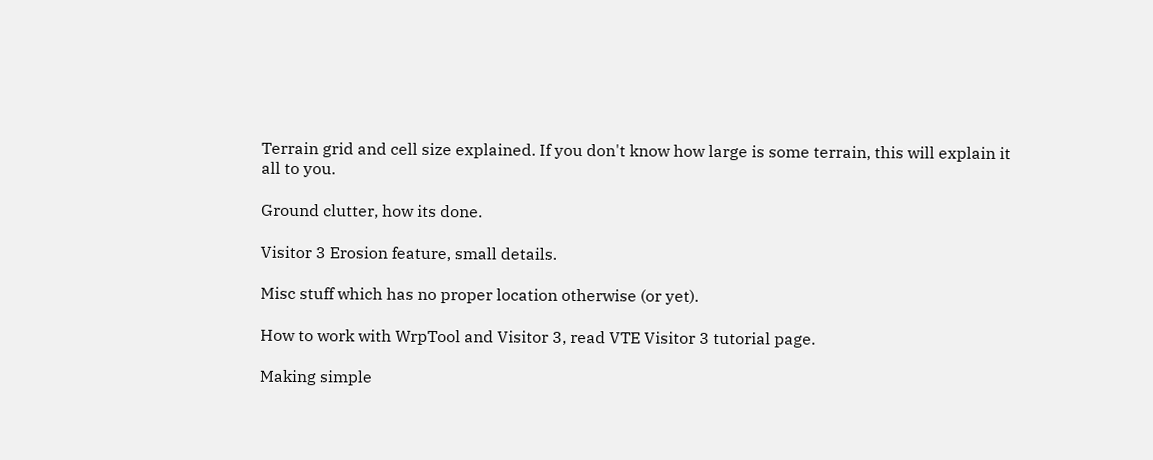Terrain grid and cell size explained. If you don't know how large is some terrain, this will explain it all to you.

Ground clutter, how its done.

Visitor 3 Erosion feature, small details.

Misc stuff which has no proper location otherwise (or yet).

How to work with WrpTool and Visitor 3, read VTE Visitor 3 tutorial page.

Making simple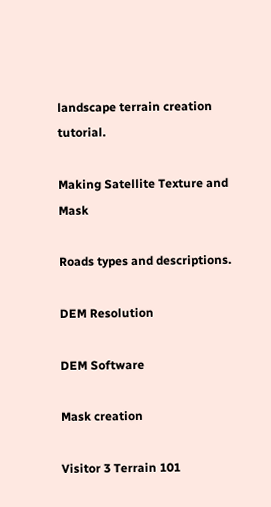landscape terrain creation tutorial.

Making Satellite Texture and Mask

Roads types and descriptions.

DEM Resolution

DEM Software

Mask creation

Visitor 3 Terrain 101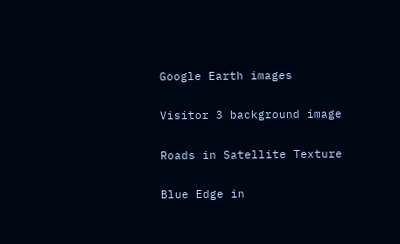Google Earth images

Visitor 3 background image

Roads in Satellite Texture

Blue Edge in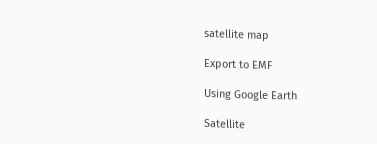satellite map

Export to EMF

Using Google Earth

Satellite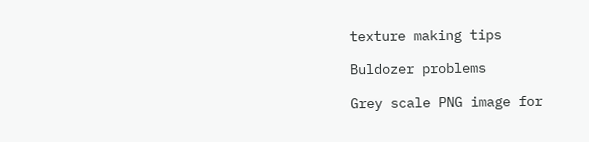texture making tips

Buldozer problems

Grey scale PNG image for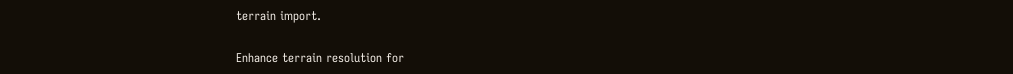terrain import.

Enhance terrain resolution for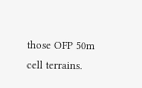those OFP 50m cell terrains.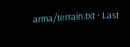arma/terrain.txt · Last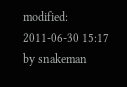modified: 2011-06-30 15:17 by snakeman